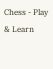Chess - Play & Learn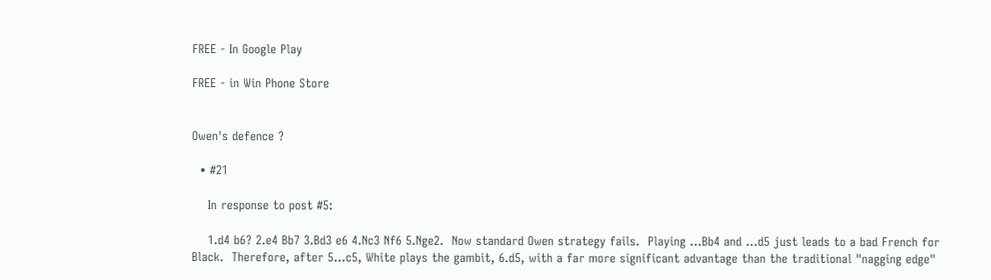FREE - In Google Play

FREE - in Win Phone Store


Owen's defence ?

  • #21

    In response to post #5:

    1.d4 b6? 2.e4 Bb7 3.Bd3 e6 4.Nc3 Nf6 5.Nge2.  Now standard Owen strategy fails.  Playing ...Bb4 and ...d5 just leads to a bad French for Black.  Therefore, after 5...c5, White plays the gambit, 6.d5, with a far more significant advantage than the traditional "nagging edge"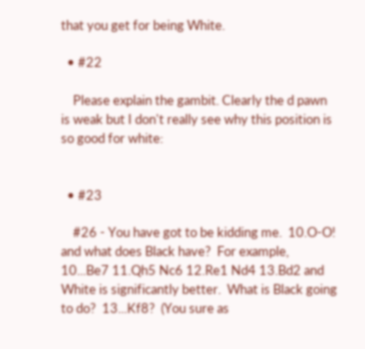that you get for being White.

  • #22

    Please explain the gambit. Clearly the d pawn is weak but I don't really see why this position is so good for white:


  • #23

    #26 - You have got to be kidding me.  10.O-O! and what does Black have?  For example, 10...Be7 11.Qh5 Nc6 12.Re1 Nd4 13.Bd2 and White is significantly better.  What is Black going to do?  13...Kf8?  (You sure as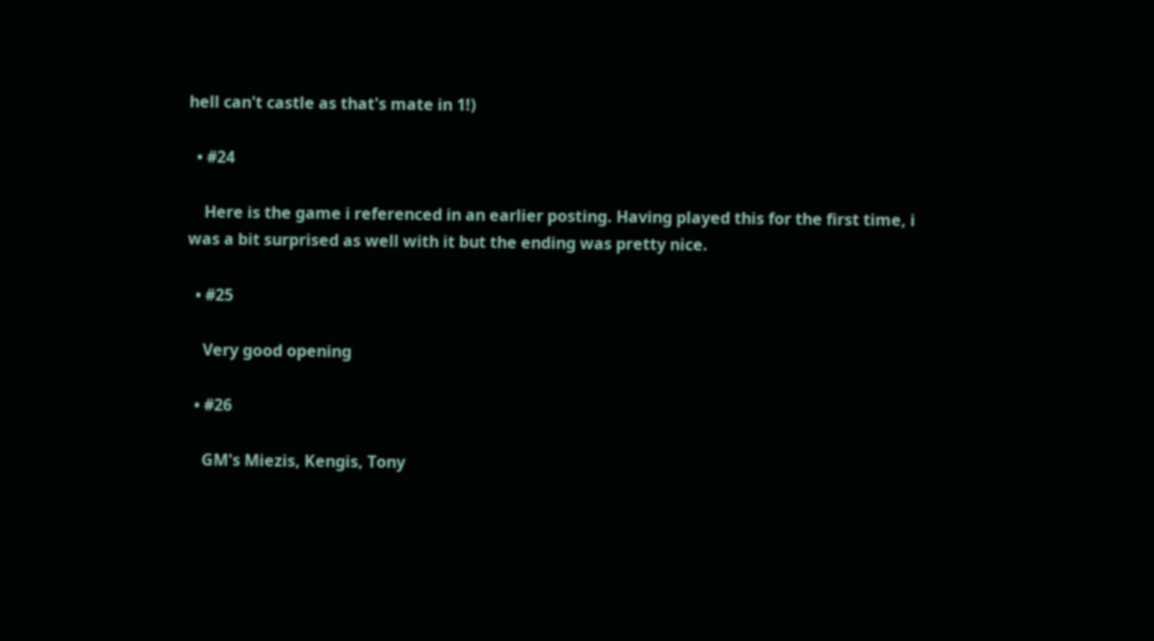hell can't castle as that's mate in 1!)

  • #24

    Here is the game i referenced in an earlier posting. Having played this for the first time, i was a bit surprised as well with it but the ending was pretty nice.

  • #25

    Very good opening

  • #26

    GM's Miezis, Kengis, Tony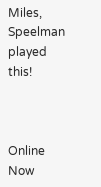Miles, Speelman played this!



Online Now